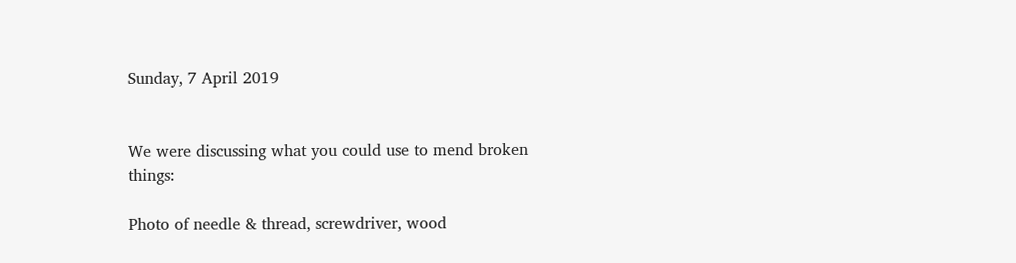Sunday, 7 April 2019


We were discussing what you could use to mend broken things:

Photo of needle & thread, screwdriver, wood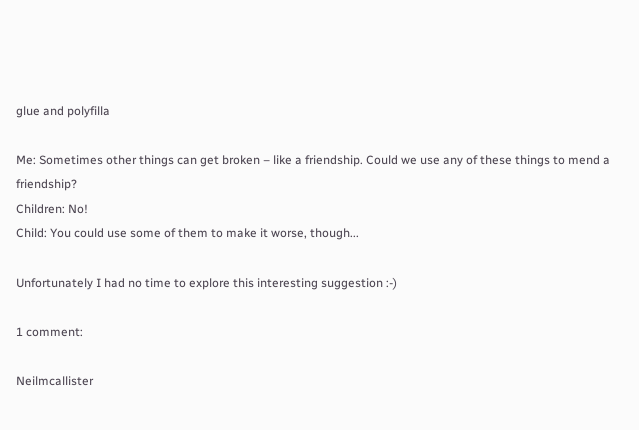glue and polyfilla

Me: Sometimes other things can get broken – like a friendship. Could we use any of these things to mend a friendship?
Children: No!
Child: You could use some of them to make it worse, though...

Unfortunately I had no time to explore this interesting suggestion :-)

1 comment:

Neilmcallister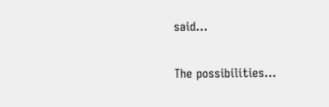said...

The possibilities...